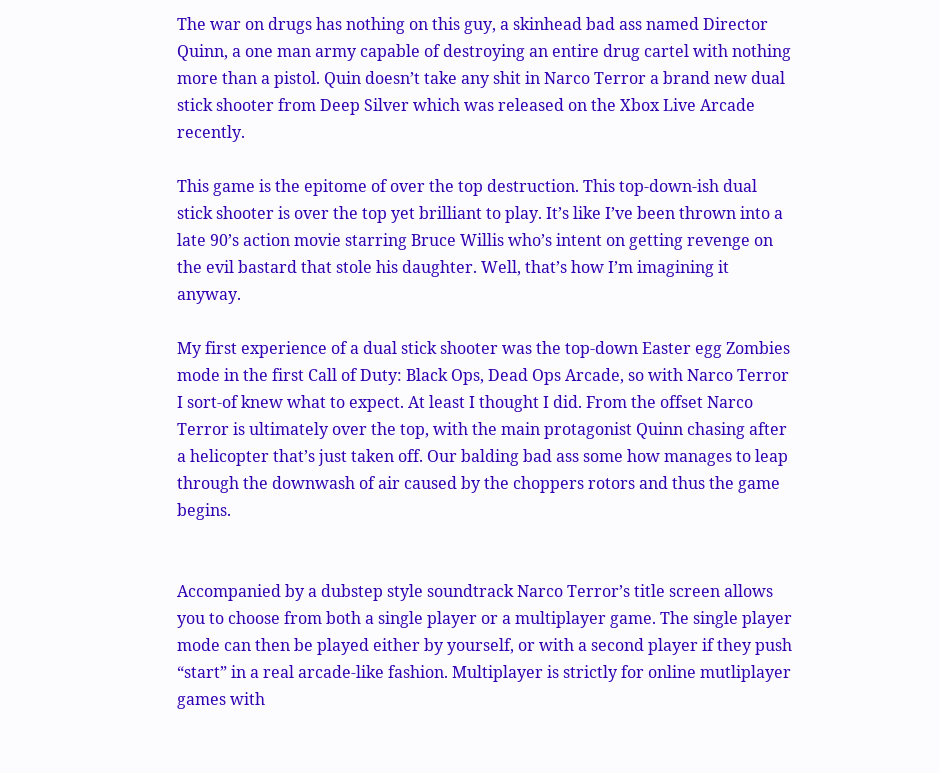The war on drugs has nothing on this guy, a skinhead bad ass named Director Quinn, a one man army capable of destroying an entire drug cartel with nothing more than a pistol. Quin doesn’t take any shit in Narco Terror a brand new dual stick shooter from Deep Silver which was released on the Xbox Live Arcade recently.

This game is the epitome of over the top destruction. This top-down-ish dual stick shooter is over the top yet brilliant to play. It’s like I’ve been thrown into a late 90’s action movie starring Bruce Willis who’s intent on getting revenge on the evil bastard that stole his daughter. Well, that’s how I’m imagining it anyway.

My first experience of a dual stick shooter was the top-down Easter egg Zombies mode in the first Call of Duty: Black Ops, Dead Ops Arcade, so with Narco Terror I sort-of knew what to expect. At least I thought I did. From the offset Narco Terror is ultimately over the top, with the main protagonist Quinn chasing after a helicopter that’s just taken off. Our balding bad ass some how manages to leap through the downwash of air caused by the choppers rotors and thus the game begins.


Accompanied by a dubstep style soundtrack Narco Terror’s title screen allows you to choose from both a single player or a multiplayer game. The single player mode can then be played either by yourself, or with a second player if they push “start” in a real arcade-like fashion. Multiplayer is strictly for online mutliplayer games with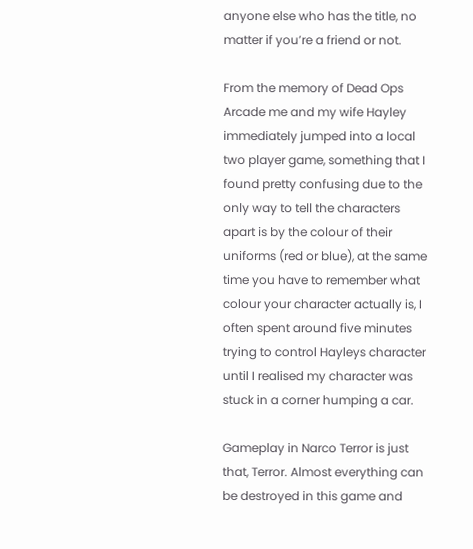anyone else who has the title, no matter if you’re a friend or not.

From the memory of Dead Ops Arcade me and my wife Hayley immediately jumped into a local two player game, something that I found pretty confusing due to the only way to tell the characters apart is by the colour of their uniforms (red or blue), at the same time you have to remember what colour your character actually is, I often spent around five minutes trying to control Hayleys character until I realised my character was stuck in a corner humping a car.

Gameplay in Narco Terror is just that, Terror. Almost everything can be destroyed in this game and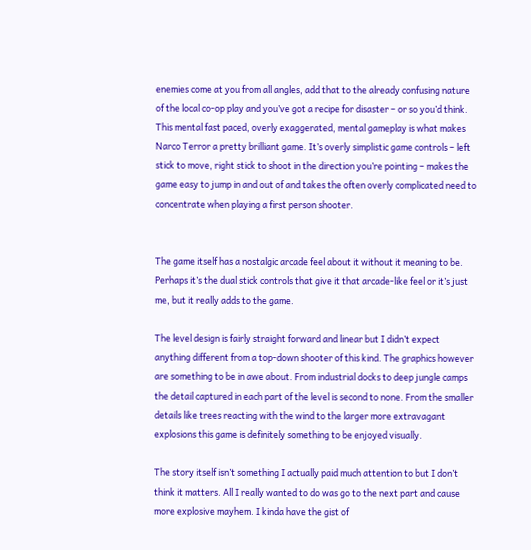enemies come at you from all angles, add that to the already confusing nature of the local co-op play and you’ve got a recipe for disaster – or so you’d think. This mental fast paced, overly exaggerated, mental gameplay is what makes Narco Terror a pretty brilliant game. It’s overly simplistic game controls – left stick to move, right stick to shoot in the direction you’re pointing – makes the game easy to jump in and out of and takes the often overly complicated need to concentrate when playing a first person shooter.


The game itself has a nostalgic arcade feel about it without it meaning to be. Perhaps it’s the dual stick controls that give it that arcade-like feel or it’s just me, but it really adds to the game.

The level design is fairly straight forward and linear but I didn’t expect anything different from a top-down shooter of this kind. The graphics however are something to be in awe about. From industrial docks to deep jungle camps the detail captured in each part of the level is second to none. From the smaller details like trees reacting with the wind to the larger more extravagant explosions this game is definitely something to be enjoyed visually.

The story itself isn’t something I actually paid much attention to but I don’t think it matters. All I really wanted to do was go to the next part and cause more explosive mayhem. I kinda have the gist of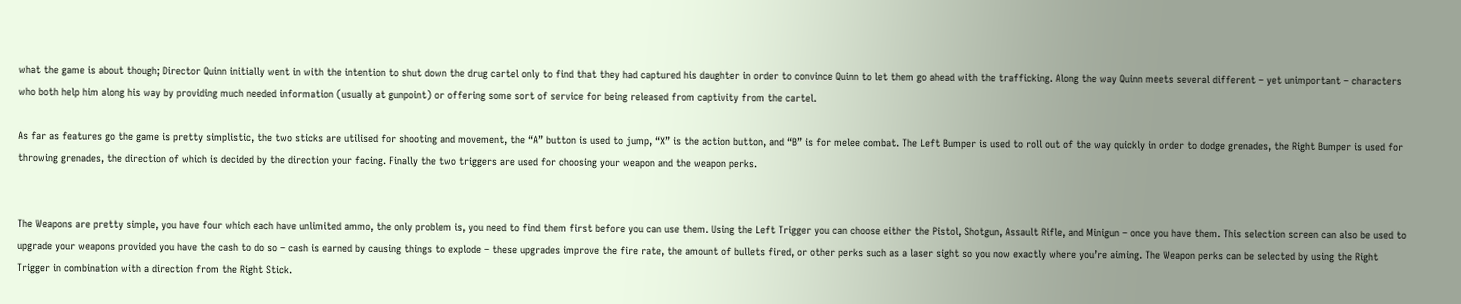what the game is about though; Director Quinn initially went in with the intention to shut down the drug cartel only to find that they had captured his daughter in order to convince Quinn to let them go ahead with the trafficking. Along the way Quinn meets several different – yet unimportant – characters who both help him along his way by providing much needed information (usually at gunpoint) or offering some sort of service for being released from captivity from the cartel.

As far as features go the game is pretty simplistic, the two sticks are utilised for shooting and movement, the “A” button is used to jump, “X” is the action button, and “B” is for melee combat. The Left Bumper is used to roll out of the way quickly in order to dodge grenades, the Right Bumper is used for throwing grenades, the direction of which is decided by the direction your facing. Finally the two triggers are used for choosing your weapon and the weapon perks.


The Weapons are pretty simple, you have four which each have unlimited ammo, the only problem is, you need to find them first before you can use them. Using the Left Trigger you can choose either the Pistol, Shotgun, Assault Rifle, and Minigun – once you have them. This selection screen can also be used to upgrade your weapons provided you have the cash to do so – cash is earned by causing things to explode – these upgrades improve the fire rate, the amount of bullets fired, or other perks such as a laser sight so you now exactly where you’re aiming. The Weapon perks can be selected by using the Right Trigger in combination with a direction from the Right Stick.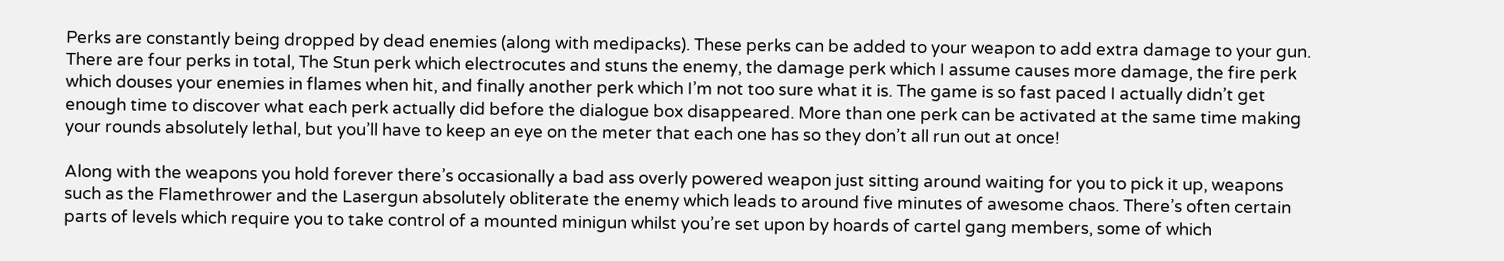Perks are constantly being dropped by dead enemies (along with medipacks). These perks can be added to your weapon to add extra damage to your gun. There are four perks in total, The Stun perk which electrocutes and stuns the enemy, the damage perk which I assume causes more damage, the fire perk which douses your enemies in flames when hit, and finally another perk which I’m not too sure what it is. The game is so fast paced I actually didn’t get enough time to discover what each perk actually did before the dialogue box disappeared. More than one perk can be activated at the same time making your rounds absolutely lethal, but you’ll have to keep an eye on the meter that each one has so they don’t all run out at once!

Along with the weapons you hold forever there’s occasionally a bad ass overly powered weapon just sitting around waiting for you to pick it up, weapons such as the Flamethrower and the Lasergun absolutely obliterate the enemy which leads to around five minutes of awesome chaos. There’s often certain parts of levels which require you to take control of a mounted minigun whilst you’re set upon by hoards of cartel gang members, some of which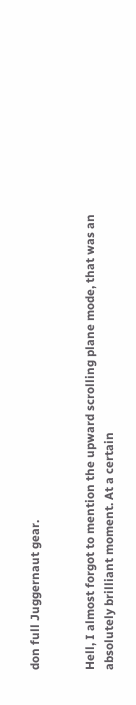don full Juggernaut gear.


Hell, I almost forgot to mention the upward scrolling plane mode, that was an absolutely brilliant moment. At a certain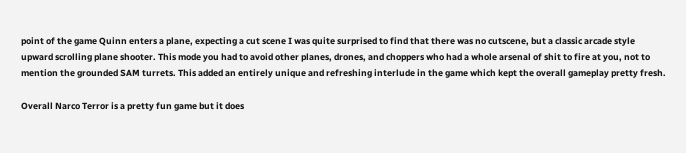point of the game Quinn enters a plane, expecting a cut scene I was quite surprised to find that there was no cutscene, but a classic arcade style upward scrolling plane shooter. This mode you had to avoid other planes, drones, and choppers who had a whole arsenal of shit to fire at you, not to mention the grounded SAM turrets. This added an entirely unique and refreshing interlude in the game which kept the overall gameplay pretty fresh.

Overall Narco Terror is a pretty fun game but it does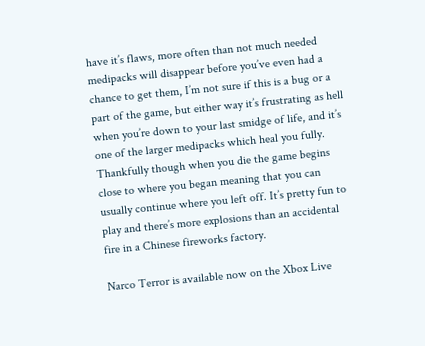have it’s flaws, more often than not much needed medipacks will disappear before you’ve even had a chance to get them, I’m not sure if this is a bug or a part of the game, but either way it’s frustrating as hell when you’re down to your last smidge of life, and it’s one of the larger medipacks which heal you fully. Thankfully though when you die the game begins close to where you began meaning that you can usually continue where you left off. It’s pretty fun to play and there’s more explosions than an accidental fire in a Chinese fireworks factory.

Narco Terror is available now on the Xbox Live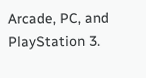Arcade, PC, and PlayStation 3.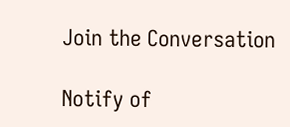Join the Conversation

Notify of